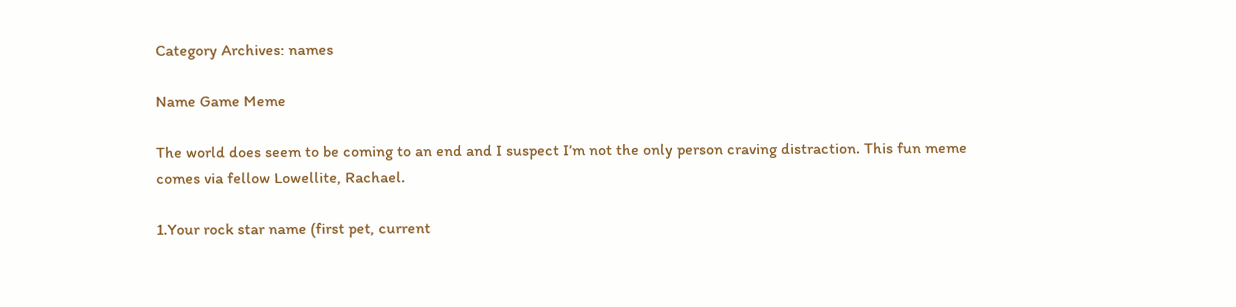Category Archives: names

Name Game Meme

The world does seem to be coming to an end and I suspect I’m not the only person craving distraction. This fun meme comes via fellow Lowellite, Rachael.

1.Your rock star name (first pet, current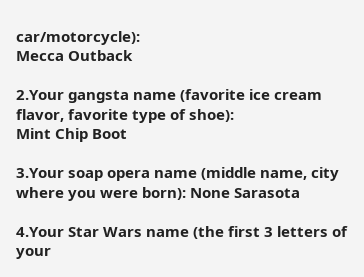car/motorcycle):
Mecca Outback

2.Your gangsta name (favorite ice cream flavor, favorite type of shoe):
Mint Chip Boot

3.Your soap opera name (middle name, city where you were born): None Sarasota

4.Your Star Wars name (the first 3 letters of your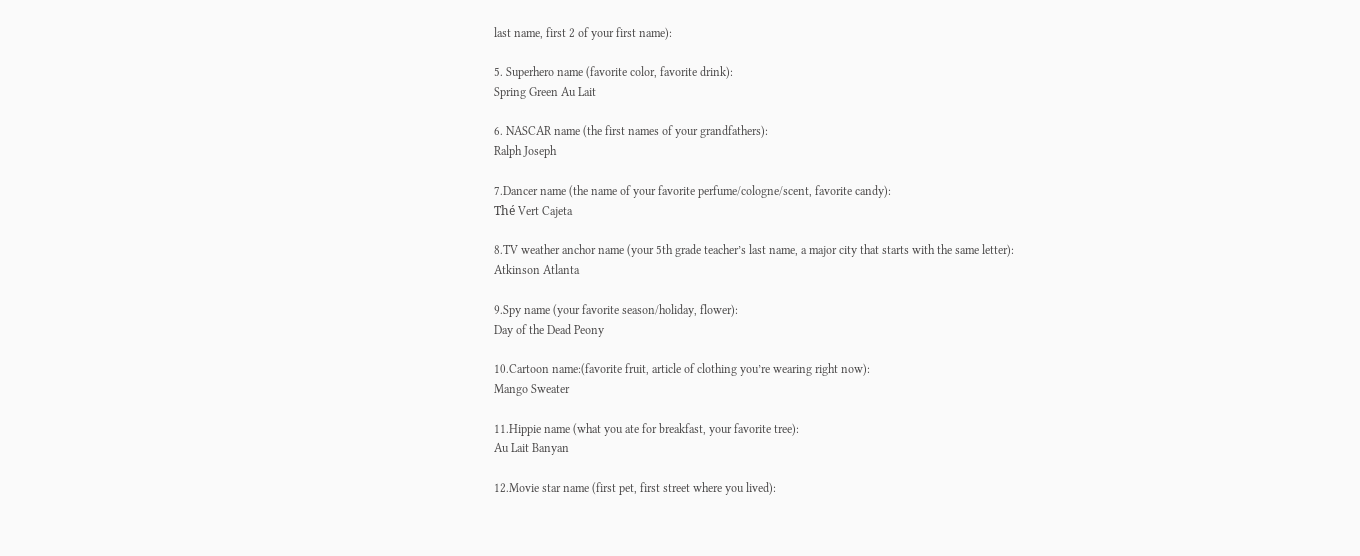last name, first 2 of your first name):

5. Superhero name (favorite color, favorite drink):
Spring Green Au Lait

6. NASCAR name (the first names of your grandfathers):
Ralph Joseph

7.Dancer name (the name of your favorite perfume/cologne/scent, favorite candy):
Thé Vert Cajeta

8.TV weather anchor name (your 5th grade teacher’s last name, a major city that starts with the same letter):
Atkinson Atlanta

9.Spy name (your favorite season/holiday, flower):
Day of the Dead Peony

10.Cartoon name:(favorite fruit, article of clothing you’re wearing right now):
Mango Sweater

11.Hippie name (what you ate for breakfast, your favorite tree):
Au Lait Banyan

12.Movie star name (first pet, first street where you lived):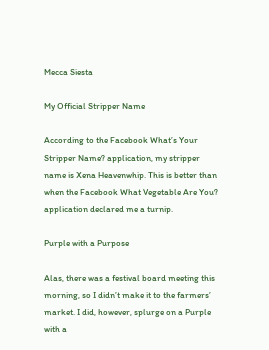Mecca Siesta

My Official Stripper Name

According to the Facebook What’s Your Stripper Name? application, my stripper name is Xena Heavenwhip. This is better than when the Facebook What Vegetable Are You? application declared me a turnip.

Purple with a Purpose

Alas, there was a festival board meeting this morning, so I didn’t make it to the farmers’ market. I did, however, splurge on a Purple with a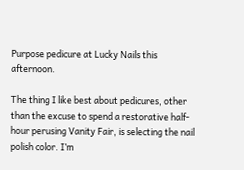Purpose pedicure at Lucky Nails this afternoon.

The thing I like best about pedicures, other than the excuse to spend a restorative half-hour perusing Vanity Fair, is selecting the nail polish color. I’m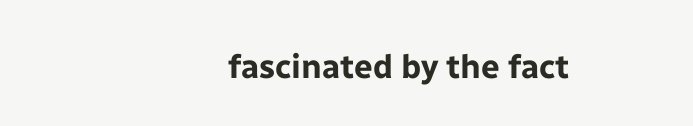fascinated by the fact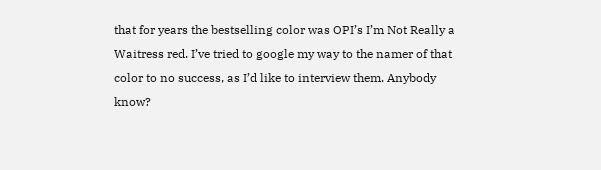that for years the bestselling color was OPI’s I’m Not Really a Waitress red. I’ve tried to google my way to the namer of that color to no success, as I’d like to interview them. Anybody know?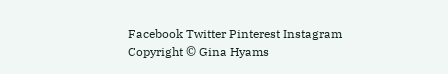Facebook Twitter Pinterest Instagram
Copyright © Gina Hyams